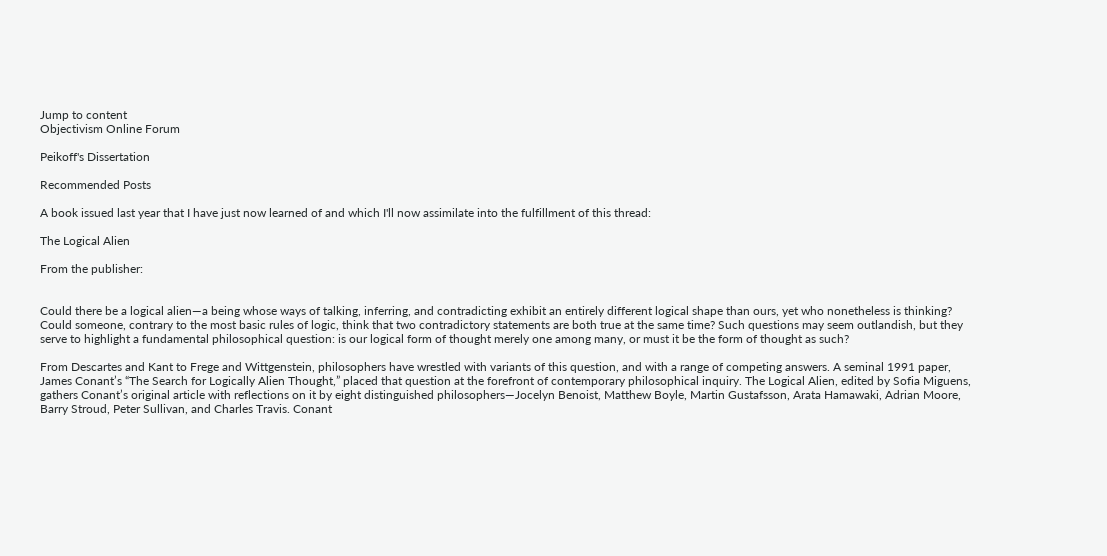Jump to content
Objectivism Online Forum

Peikoff's Dissertation

Recommended Posts

A book issued last year that I have just now learned of and which I'll now assimilate into the fulfillment of this thread:

The Logical Alien

From the publisher:


Could there be a logical alien―a being whose ways of talking, inferring, and contradicting exhibit an entirely different logical shape than ours, yet who nonetheless is thinking? Could someone, contrary to the most basic rules of logic, think that two contradictory statements are both true at the same time? Such questions may seem outlandish, but they serve to highlight a fundamental philosophical question: is our logical form of thought merely one among many, or must it be the form of thought as such?

From Descartes and Kant to Frege and Wittgenstein, philosophers have wrestled with variants of this question, and with a range of competing answers. A seminal 1991 paper, James Conant’s “The Search for Logically Alien Thought,” placed that question at the forefront of contemporary philosophical inquiry. The Logical Alien, edited by Sofia Miguens, gathers Conant’s original article with reflections on it by eight distinguished philosophers―Jocelyn Benoist, Matthew Boyle, Martin Gustafsson, Arata Hamawaki, Adrian Moore, Barry Stroud, Peter Sullivan, and Charles Travis. Conant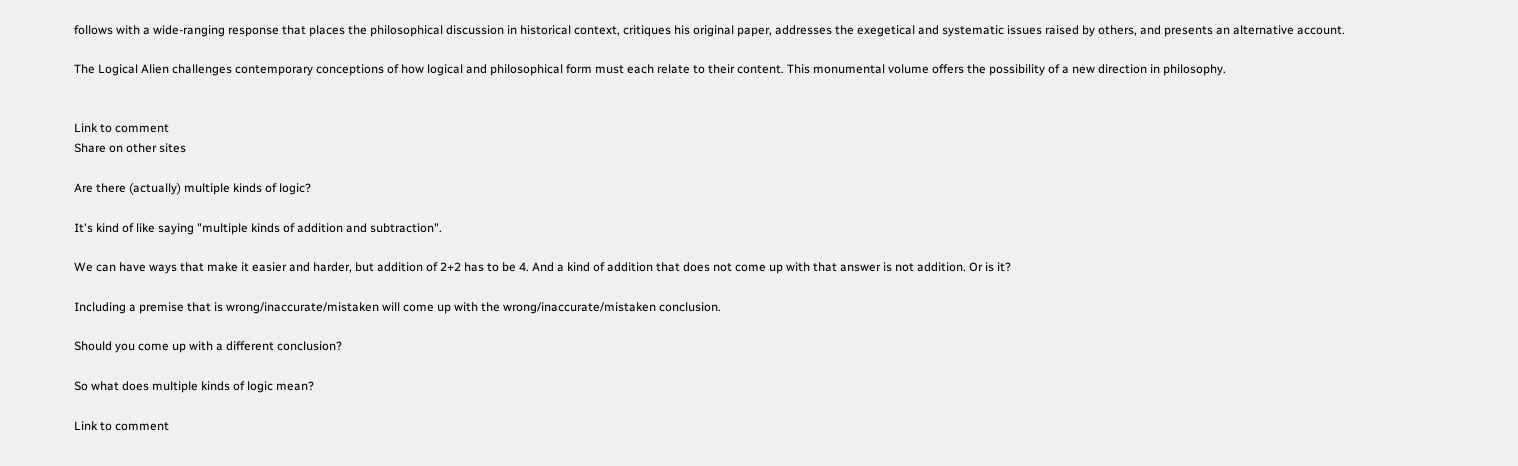follows with a wide-ranging response that places the philosophical discussion in historical context, critiques his original paper, addresses the exegetical and systematic issues raised by others, and presents an alternative account.

The Logical Alien challenges contemporary conceptions of how logical and philosophical form must each relate to their content. This monumental volume offers the possibility of a new direction in philosophy.


Link to comment
Share on other sites

Are there (actually) multiple kinds of logic?

It's kind of like saying "multiple kinds of addition and subtraction".

We can have ways that make it easier and harder, but addition of 2+2 has to be 4. And a kind of addition that does not come up with that answer is not addition. Or is it?

Including a premise that is wrong/inaccurate/mistaken will come up with the wrong/inaccurate/mistaken conclusion.

Should you come up with a different conclusion?

So what does multiple kinds of logic mean?

Link to comment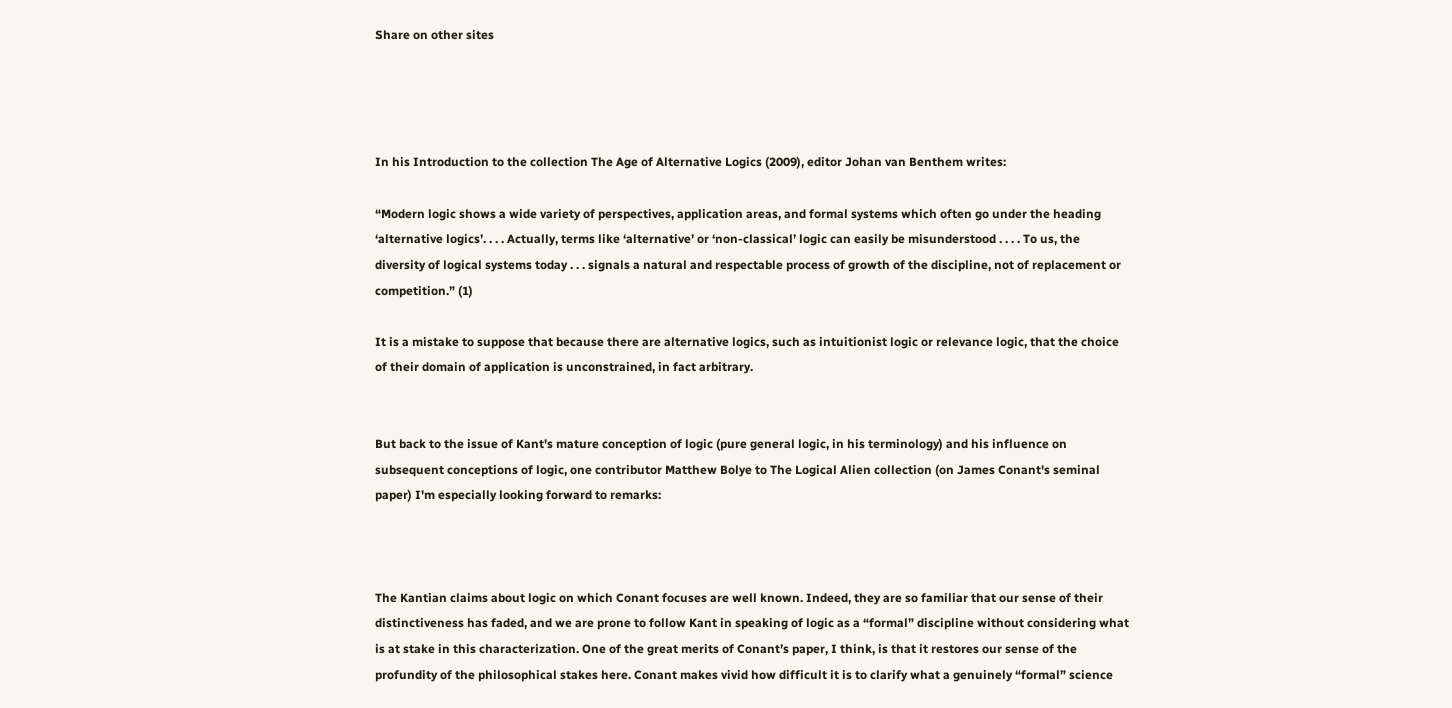Share on other sites




In his Introduction to the collection The Age of Alternative Logics (2009), editor Johan van Benthem writes:

“Modern logic shows a wide variety of perspectives, application areas, and formal systems which often go under the heading ‘alternative logics’. . . . Actually, terms like ‘alternative’ or ‘non-classical’ logic can easily be misunderstood . . . . To us, the diversity of logical systems today . . . signals a natural and respectable process of growth of the discipline, not of replacement or competition.” (1)

It is a mistake to suppose that because there are alternative logics, such as intuitionist logic or relevance logic, that the choice of their domain of application is unconstrained, in fact arbitrary.


But back to the issue of Kant's mature conception of logic (pure general logic, in his terminology) and his influence on subsequent conceptions of logic, one contributor Matthew Bolye to The Logical Alien collection (on James Conant's seminal paper) I'm especially looking forward to remarks:



The Kantian claims about logic on which Conant focuses are well known. Indeed, they are so familiar that our sense of their distinctiveness has faded, and we are prone to follow Kant in speaking of logic as a “formal” discipline without considering what is at stake in this characterization. One of the great merits of Conant’s paper, I think, is that it restores our sense of the profundity of the philosophical stakes here. Conant makes vivid how difficult it is to clarify what a genuinely “formal” science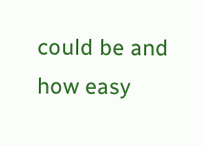could be and how easy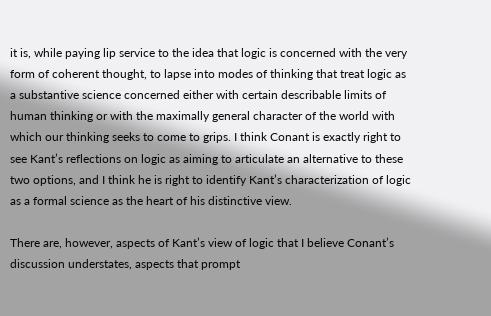it is, while paying lip service to the idea that logic is concerned with the very form of coherent thought, to lapse into modes of thinking that treat logic as a substantive science concerned either with certain describable limits of human thinking or with the maximally general character of the world with which our thinking seeks to come to grips. I think Conant is exactly right to see Kant’s reflections on logic as aiming to articulate an alternative to these two options, and I think he is right to identify Kant’s characterization of logic as a formal science as the heart of his distinctive view.

There are, however, aspects of Kant’s view of logic that I believe Conant’s discussion understates, aspects that prompt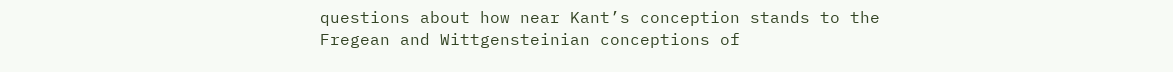questions about how near Kant’s conception stands to the Fregean and Wittgensteinian conceptions of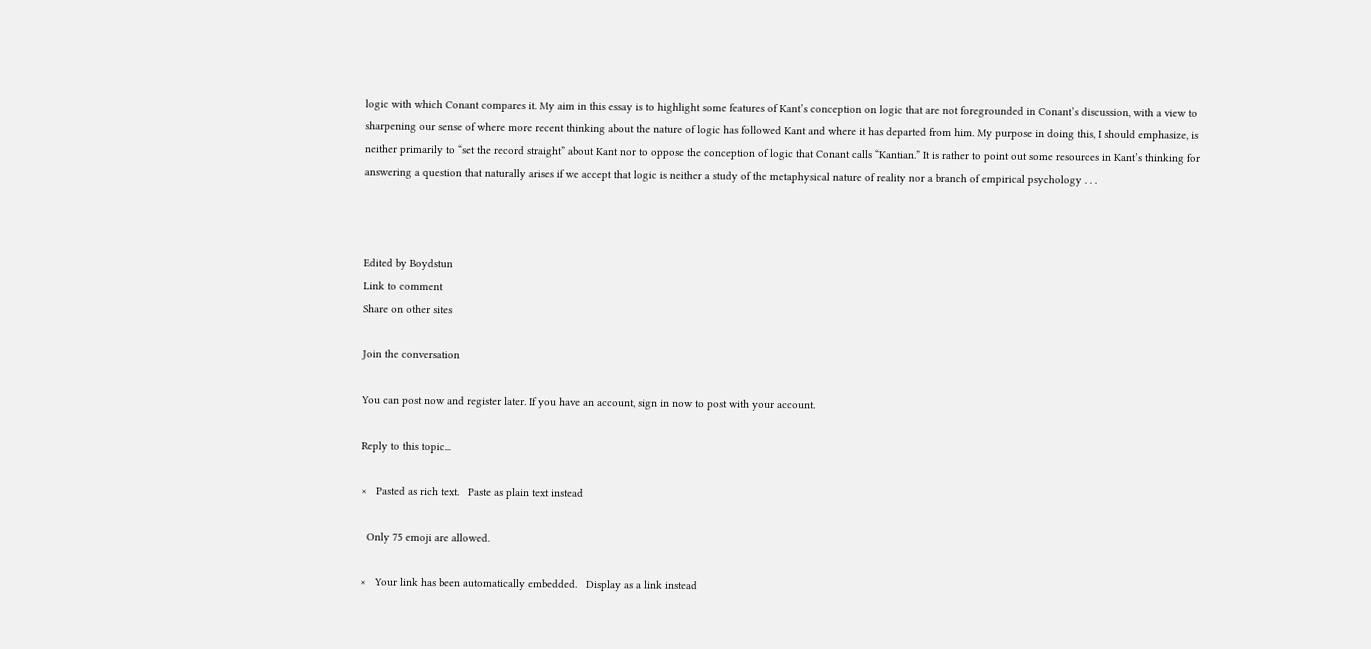logic with which Conant compares it. My aim in this essay is to highlight some features of Kant’s conception on logic that are not foregrounded in Conant’s discussion, with a view to sharpening our sense of where more recent thinking about the nature of logic has followed Kant and where it has departed from him. My purpose in doing this, I should emphasize, is neither primarily to “set the record straight” about Kant nor to oppose the conception of logic that Conant calls “Kantian.” It is rather to point out some resources in Kant’s thinking for answering a question that naturally arises if we accept that logic is neither a study of the metaphysical nature of reality nor a branch of empirical psychology . . .



Edited by Boydstun
Link to comment
Share on other sites

Join the conversation

You can post now and register later. If you have an account, sign in now to post with your account.

Reply to this topic...

×   Pasted as rich text.   Paste as plain text instead

  Only 75 emoji are allowed.

×   Your link has been automatically embedded.   Display as a link instead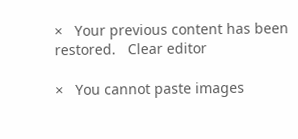×   Your previous content has been restored.   Clear editor

×   You cannot paste images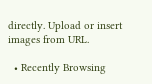directly. Upload or insert images from URL.

  • Recently Browsing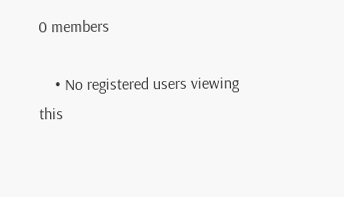0 members

    • No registered users viewing this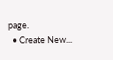page.
  • Create New...